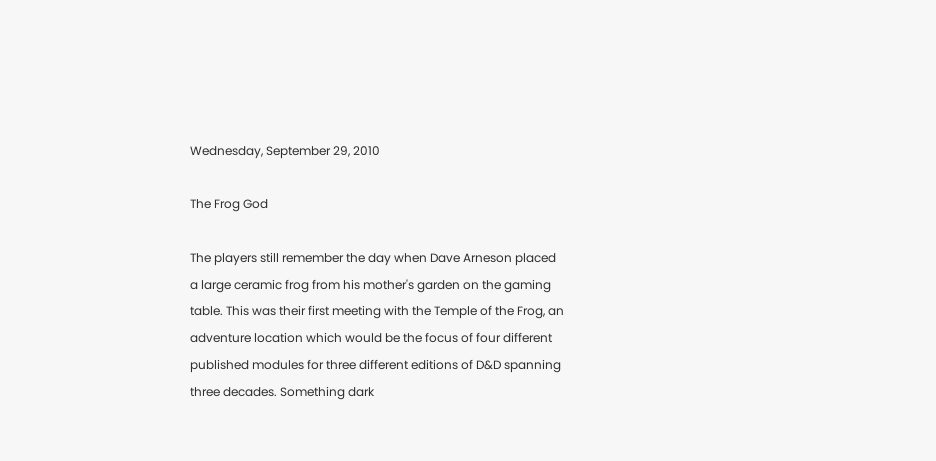Wednesday, September 29, 2010

The Frog God

The players still remember the day when Dave Arneson placed a large ceramic frog from his mother's garden on the gaming table. This was their first meeting with the Temple of the Frog, an adventure location which would be the focus of four different published modules for three different editions of D&D spanning three decades. Something dark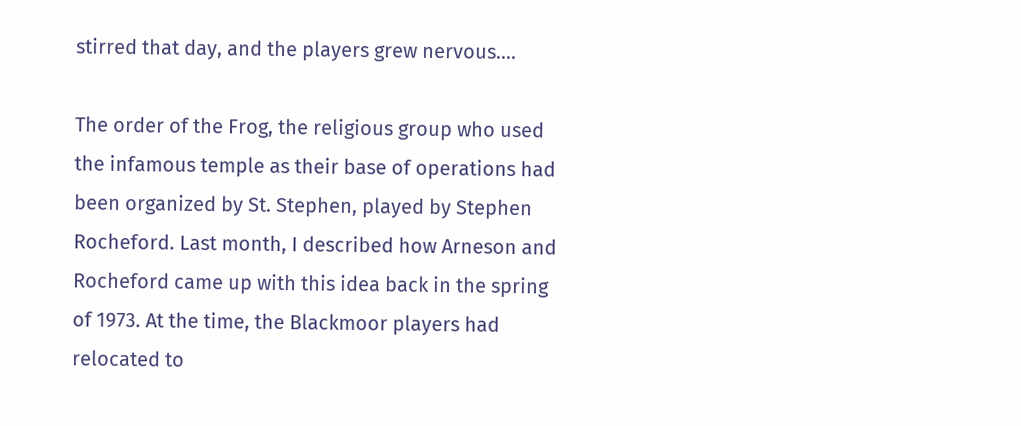stirred that day, and the players grew nervous....

The order of the Frog, the religious group who used the infamous temple as their base of operations had been organized by St. Stephen, played by Stephen Rocheford. Last month, I described how Arneson and Rocheford came up with this idea back in the spring of 1973. At the time, the Blackmoor players had relocated to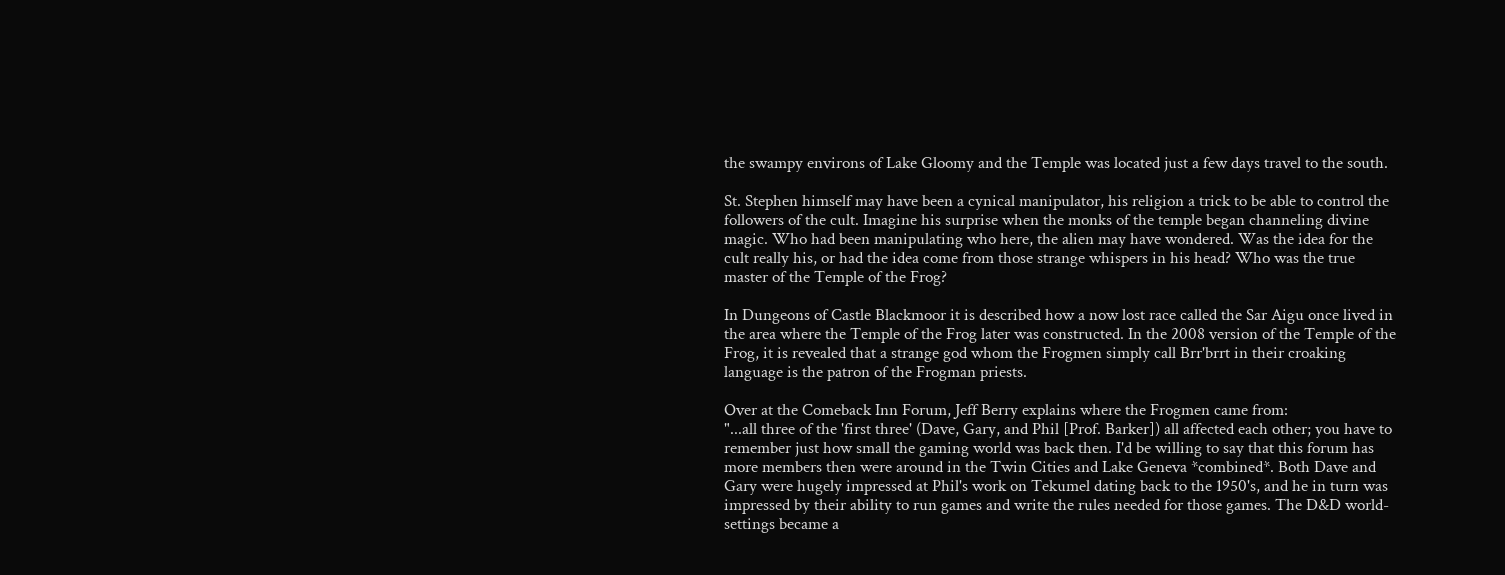the swampy environs of Lake Gloomy and the Temple was located just a few days travel to the south.

St. Stephen himself may have been a cynical manipulator, his religion a trick to be able to control the followers of the cult. Imagine his surprise when the monks of the temple began channeling divine magic. Who had been manipulating who here, the alien may have wondered. Was the idea for the cult really his, or had the idea come from those strange whispers in his head? Who was the true master of the Temple of the Frog?

In Dungeons of Castle Blackmoor it is described how a now lost race called the Sar Aigu once lived in the area where the Temple of the Frog later was constructed. In the 2008 version of the Temple of the Frog, it is revealed that a strange god whom the Frogmen simply call Brr'brrt in their croaking language is the patron of the Frogman priests.

Over at the Comeback Inn Forum, Jeff Berry explains where the Frogmen came from:
"...all three of the 'first three' (Dave, Gary, and Phil [Prof. Barker]) all affected each other; you have to remember just how small the gaming world was back then. I'd be willing to say that this forum has more members then were around in the Twin Cities and Lake Geneva *combined*. Both Dave and Gary were hugely impressed at Phil's work on Tekumel dating back to the 1950's, and he in turn was impressed by their ability to run games and write the rules needed for those games. The D&D world-settings became a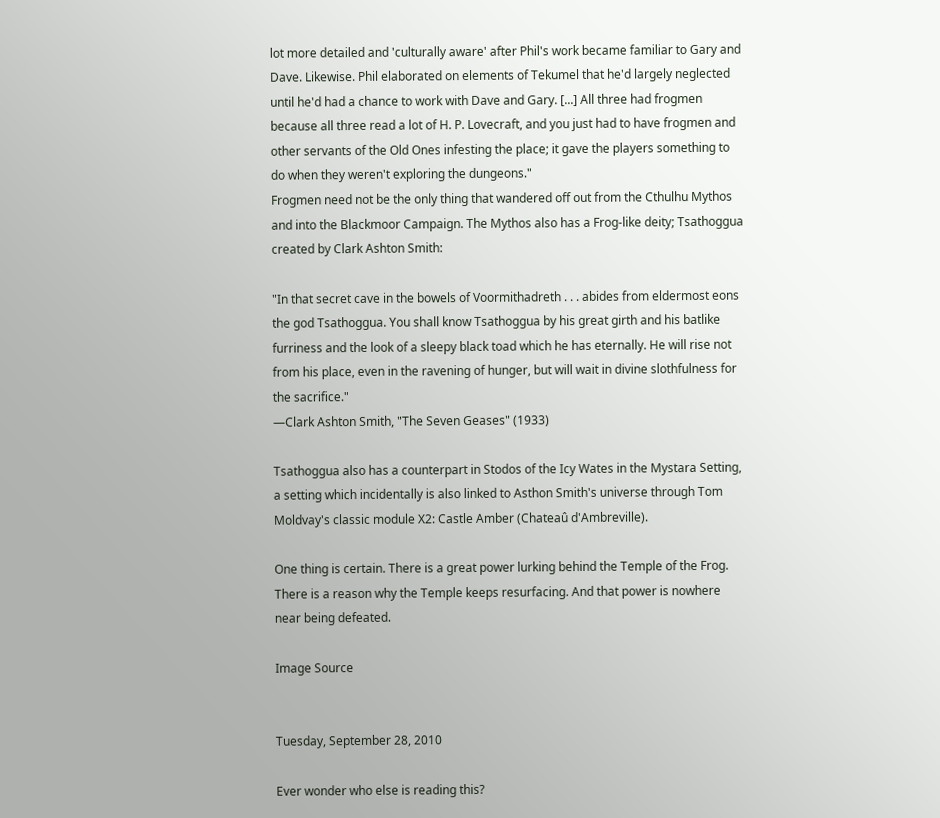lot more detailed and 'culturally aware' after Phil's work became familiar to Gary and Dave. Likewise. Phil elaborated on elements of Tekumel that he'd largely neglected until he'd had a chance to work with Dave and Gary. [...] All three had frogmen because all three read a lot of H. P. Lovecraft, and you just had to have frogmen and other servants of the Old Ones infesting the place; it gave the players something to do when they weren't exploring the dungeons."
Frogmen need not be the only thing that wandered off out from the Cthulhu Mythos and into the Blackmoor Campaign. The Mythos also has a Frog-like deity; Tsathoggua created by Clark Ashton Smith:

"In that secret cave in the bowels of Voormithadreth . . . abides from eldermost eons the god Tsathoggua. You shall know Tsathoggua by his great girth and his batlike furriness and the look of a sleepy black toad which he has eternally. He will rise not from his place, even in the ravening of hunger, but will wait in divine slothfulness for the sacrifice."
—Clark Ashton Smith, "The Seven Geases" (1933)

Tsathoggua also has a counterpart in Stodos of the Icy Wates in the Mystara Setting, a setting which incidentally is also linked to Asthon Smith's universe through Tom Moldvay's classic module X2: Castle Amber (Chateaû d'Ambreville).

One thing is certain. There is a great power lurking behind the Temple of the Frog. There is a reason why the Temple keeps resurfacing. And that power is nowhere near being defeated.

Image Source


Tuesday, September 28, 2010

Ever wonder who else is reading this?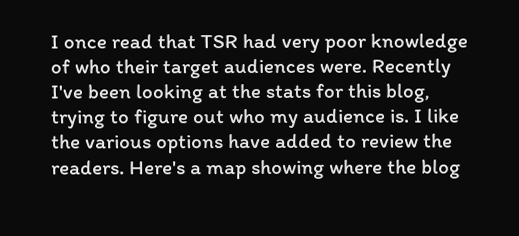I once read that TSR had very poor knowledge of who their target audiences were. Recently I've been looking at the stats for this blog, trying to figure out who my audience is. I like the various options have added to review the readers. Here's a map showing where the blog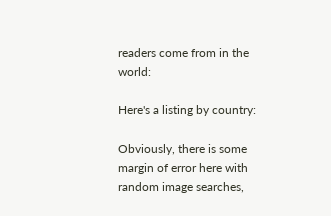readers come from in the world:

Here's a listing by country:

Obviously, there is some margin of error here with random image searches,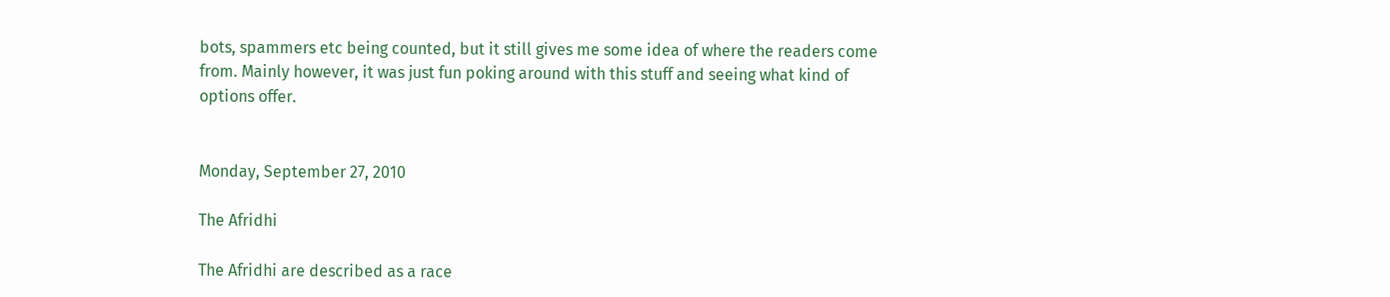bots, spammers etc being counted, but it still gives me some idea of where the readers come from. Mainly however, it was just fun poking around with this stuff and seeing what kind of options offer.


Monday, September 27, 2010

The Afridhi

The Afridhi are described as a race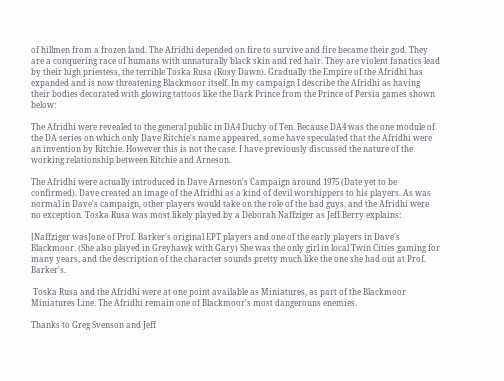of hillmen from a frozen land. The Afridhi depended on fire to survive and fire became their god. They are a conquering race of humans with unnaturally black skin and red hair. They are violent fanatics lead by their high priestess, the terrible Toska Rusa (Rosy Dawn). Gradually the Empire of the Afridhi has expanded and is now threatening Blackmoor itself. In my campaign I describe the Afridhi as having their bodies decorated with glowing tattoos like the Dark Prince from the Prince of Persia games shown below:

The Afridhi were revealed to the general public in DA4 Duchy of Ten. Because DA4 was the one module of the DA series on which only Dave Ritchie's name appeared, some have speculated that the Afridhi were an invention by Ritchie. However this is not the case. I have previously discussed the nature of the working relationship between Ritchie and Arneson.

The Afridhi were actually introduced in Dave Arneson's Campaign around 1975 (Date yet to be confirmed). Dave created an image of the Afridhi as a kind of devil worshippers to his players. As was normal in Dave's campaign, other players would take on the role of the bad guys, and the Afridhi were no exception. Toska Rusa was most likely played by a Deborah Naffziger as Jeff Berry explains:

[Naffziger was]one of Prof. Barker's original EPT players and one of the early players in Dave's Blackmoor. (She also played in Greyhawk with Gary) She was the only girl in local Twin Cities gaming for many years, and the description of the character sounds pretty much like the one she had out at Prof. Barker's.

 Toska Rusa and the Afridhi were at one point available as Miniatures, as part of the Blackmoor Miniatures Line. The Afridhi remain one of Blackmoor's most dangerouns enemies.

Thanks to Greg Svenson and Jeff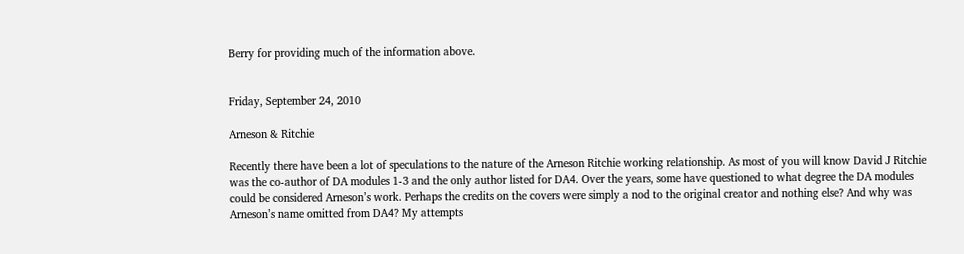Berry for providing much of the information above.


Friday, September 24, 2010

Arneson & Ritchie

Recently there have been a lot of speculations to the nature of the Arneson Ritchie working relationship. As most of you will know David J Ritchie was the co-author of DA modules 1-3 and the only author listed for DA4. Over the years, some have questioned to what degree the DA modules could be considered Arneson’s work. Perhaps the credits on the covers were simply a nod to the original creator and nothing else? And why was Arneson’s name omitted from DA4? My attempts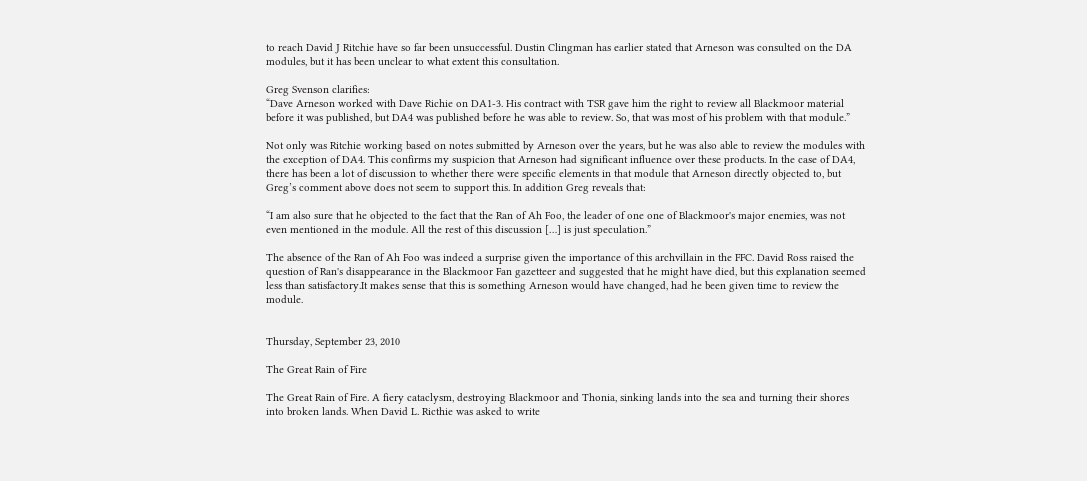to reach David J Ritchie have so far been unsuccessful. Dustin Clingman has earlier stated that Arneson was consulted on the DA modules, but it has been unclear to what extent this consultation.

Greg Svenson clarifies:
“Dave Arneson worked with Dave Richie on DA1-3. His contract with TSR gave him the right to review all Blackmoor material before it was published, but DA4 was published before he was able to review. So, that was most of his problem with that module.”

Not only was Ritchie working based on notes submitted by Arneson over the years, but he was also able to review the modules with the exception of DA4. This confirms my suspicion that Arneson had significant influence over these products. In the case of DA4, there has been a lot of discussion to whether there were specific elements in that module that Arneson directly objected to, but Greg’s comment above does not seem to support this. In addition Greg reveals that:

“I am also sure that he objected to the fact that the Ran of Ah Foo, the leader of one one of Blackmoor's major enemies, was not even mentioned in the module. All the rest of this discussion […] is just speculation.”

The absence of the Ran of Ah Foo was indeed a surprise given the importance of this archvillain in the FFC. David Ross raised the question of Ran's disappearance in the Blackmoor Fan gazetteer and suggested that he might have died, but this explanation seemed less than satisfactory.It makes sense that this is something Arneson would have changed, had he been given time to review the module.


Thursday, September 23, 2010

The Great Rain of Fire

The Great Rain of Fire. A fiery cataclysm, destroying Blackmoor and Thonia, sinking lands into the sea and turning their shores into broken lands. When David L. Ricthie was asked to write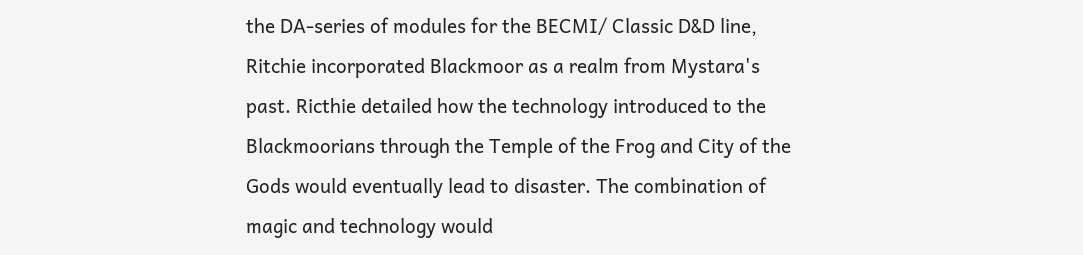the DA-series of modules for the BECMI/ Classic D&D line, Ritchie incorporated Blackmoor as a realm from Mystara's past. Ricthie detailed how the technology introduced to the Blackmoorians through the Temple of the Frog and City of the Gods would eventually lead to disaster. The combination of magic and technology would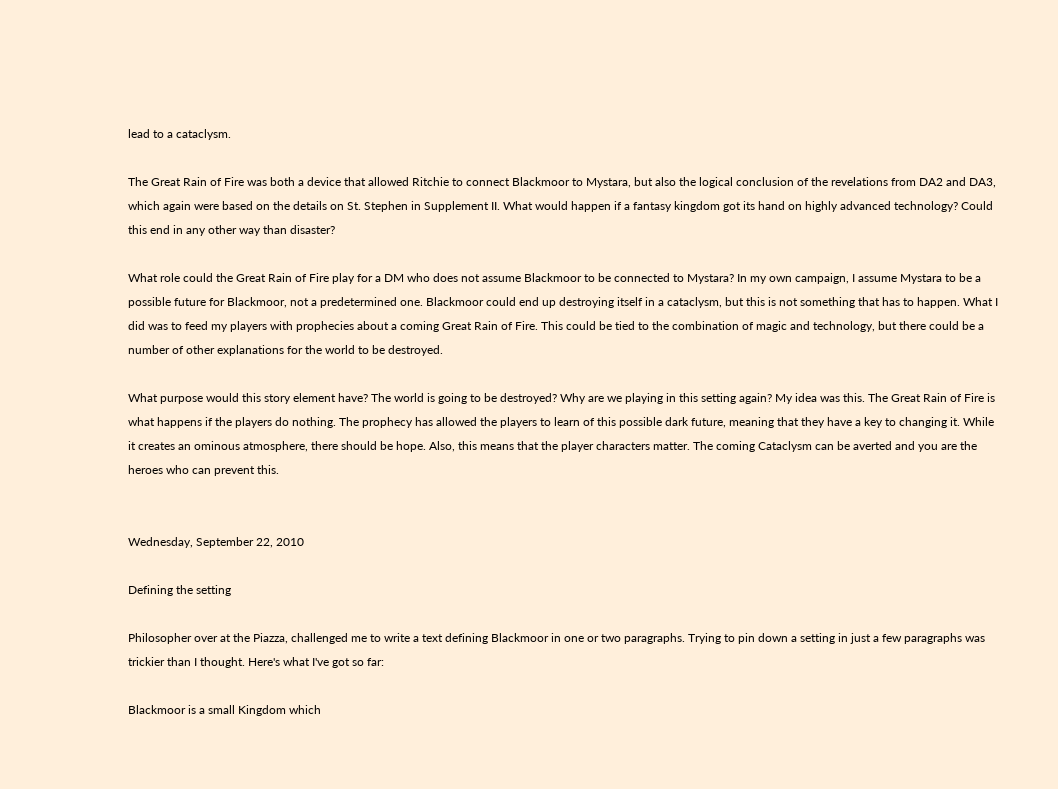lead to a cataclysm.

The Great Rain of Fire was both a device that allowed Ritchie to connect Blackmoor to Mystara, but also the logical conclusion of the revelations from DA2 and DA3, which again were based on the details on St. Stephen in Supplement II. What would happen if a fantasy kingdom got its hand on highly advanced technology? Could this end in any other way than disaster?

What role could the Great Rain of Fire play for a DM who does not assume Blackmoor to be connected to Mystara? In my own campaign, I assume Mystara to be a possible future for Blackmoor, not a predetermined one. Blackmoor could end up destroying itself in a cataclysm, but this is not something that has to happen. What I did was to feed my players with prophecies about a coming Great Rain of Fire. This could be tied to the combination of magic and technology, but there could be a number of other explanations for the world to be destroyed.

What purpose would this story element have? The world is going to be destroyed? Why are we playing in this setting again? My idea was this. The Great Rain of Fire is what happens if the players do nothing. The prophecy has allowed the players to learn of this possible dark future, meaning that they have a key to changing it. While it creates an ominous atmosphere, there should be hope. Also, this means that the player characters matter. The coming Cataclysm can be averted and you are the heroes who can prevent this.


Wednesday, September 22, 2010

Defining the setting

Philosopher over at the Piazza, challenged me to write a text defining Blackmoor in one or two paragraphs. Trying to pin down a setting in just a few paragraphs was trickier than I thought. Here's what I've got so far:

Blackmoor is a small Kingdom which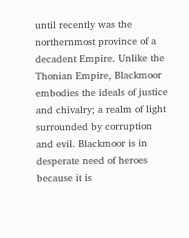until recently was the northernmost province of a decadent Empire. Unlike the Thonian Empire, Blackmoor embodies the ideals of justice and chivalry; a realm of light surrounded by corruption and evil. Blackmoor is in desperate need of heroes because it is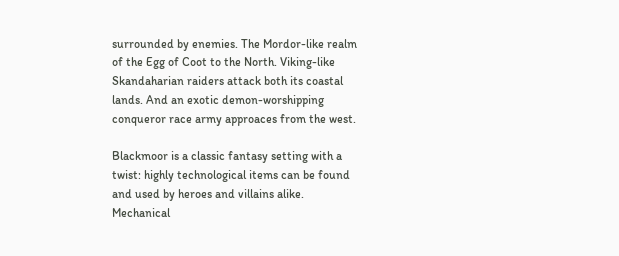surrounded by enemies. The Mordor-like realm of the Egg of Coot to the North. Viking-like Skandaharian raiders attack both its coastal lands. And an exotic demon-worshipping conqueror race army approaces from the west.

Blackmoor is a classic fantasy setting with a twist: highly technological items can be found and used by heroes and villains alike. Mechanical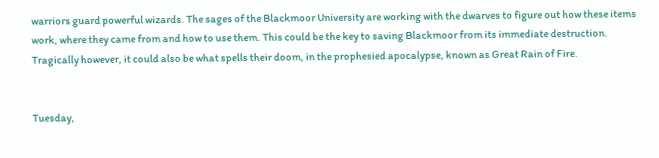warriors guard powerful wizards. The sages of the Blackmoor University are working with the dwarves to figure out how these items work, where they came from and how to use them. This could be the key to saving Blackmoor from its immediate destruction. Tragically however, it could also be what spells their doom, in the prophesied apocalypse, known as Great Rain of Fire.


Tuesday,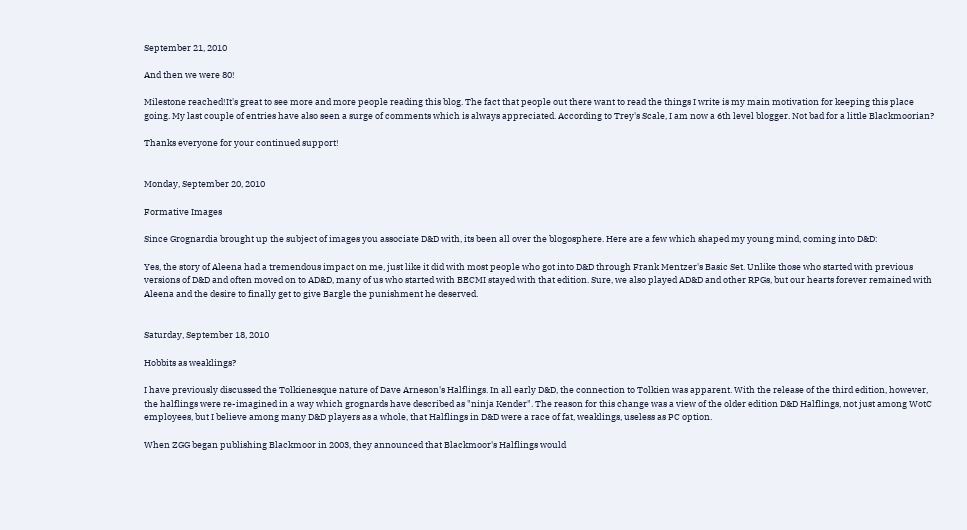September 21, 2010

And then we were 80!

Milestone reached!It's great to see more and more people reading this blog. The fact that people out there want to read the things I write is my main motivation for keeping this place going. My last couple of entries have also seen a surge of comments which is always appreciated. According to Trey's Scale, I am now a 6th level blogger. Not bad for a little Blackmoorian?

Thanks everyone for your continued support!


Monday, September 20, 2010

Formative Images

Since Grognardia brought up the subject of images you associate D&D with, its been all over the blogosphere. Here are a few which shaped my young mind, coming into D&D:

Yes, the story of Aleena had a tremendous impact on me, just like it did with most people who got into D&D through Frank Mentzer's Basic Set. Unlike those who started with previous versions of D&D and often moved on to AD&D, many of us who started with BECMI stayed with that edition. Sure, we also played AD&D and other RPGs, but our hearts forever remained with Aleena and the desire to finally get to give Bargle the punishment he deserved.


Saturday, September 18, 2010

Hobbits as weaklings?

I have previously discussed the Tolkienesque nature of Dave Arneson's Halflings. In all early D&D, the connection to Tolkien was apparent. With the release of the third edition, however, the halflings were re-imagined in a way which grognards have described as "ninja Kender". The reason for this change was a view of the older edition D&D Halflings, not just among WotC employees, but I believe among many D&D players as a whole, that Halflings in D&D were a race of fat, weaklings, useless as PC option.

When ZGG began publishing Blackmoor in 2003, they announced that Blackmoor's Halflings would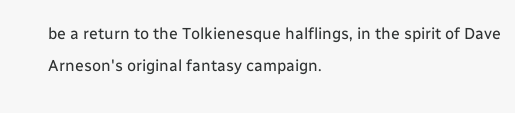be a return to the Tolkienesque halflings, in the spirit of Dave Arneson's original fantasy campaign.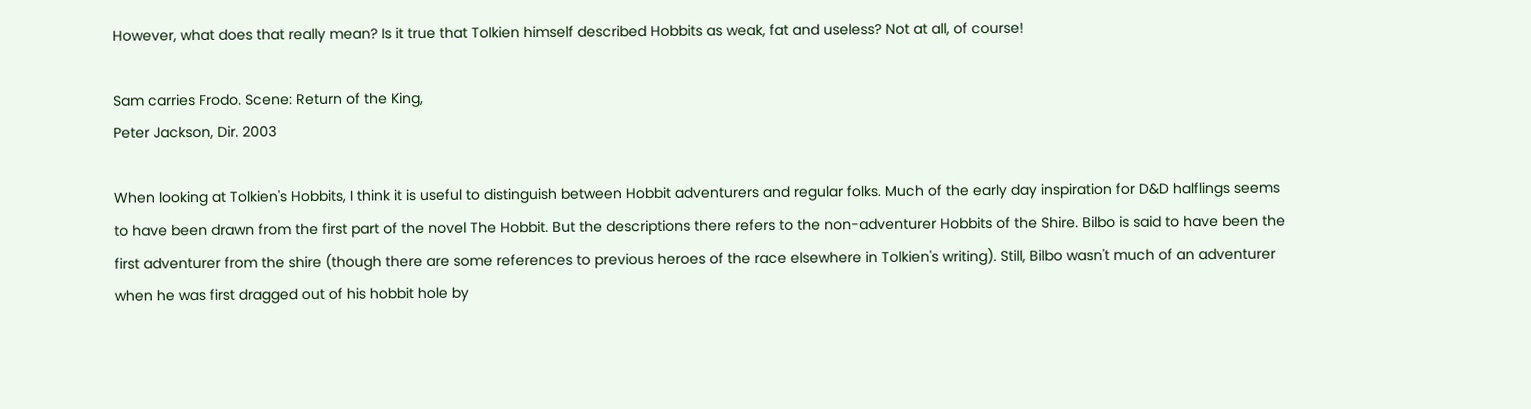However, what does that really mean? Is it true that Tolkien himself described Hobbits as weak, fat and useless? Not at all, of course!

Sam carries Frodo. Scene: Return of the King,
Peter Jackson, Dir. 2003

When looking at Tolkien's Hobbits, I think it is useful to distinguish between Hobbit adventurers and regular folks. Much of the early day inspiration for D&D halflings seems to have been drawn from the first part of the novel The Hobbit. But the descriptions there refers to the non-adventurer Hobbits of the Shire. Bilbo is said to have been the first adventurer from the shire (though there are some references to previous heroes of the race elsewhere in Tolkien's writing). Still, Bilbo wasn't much of an adventurer when he was first dragged out of his hobbit hole by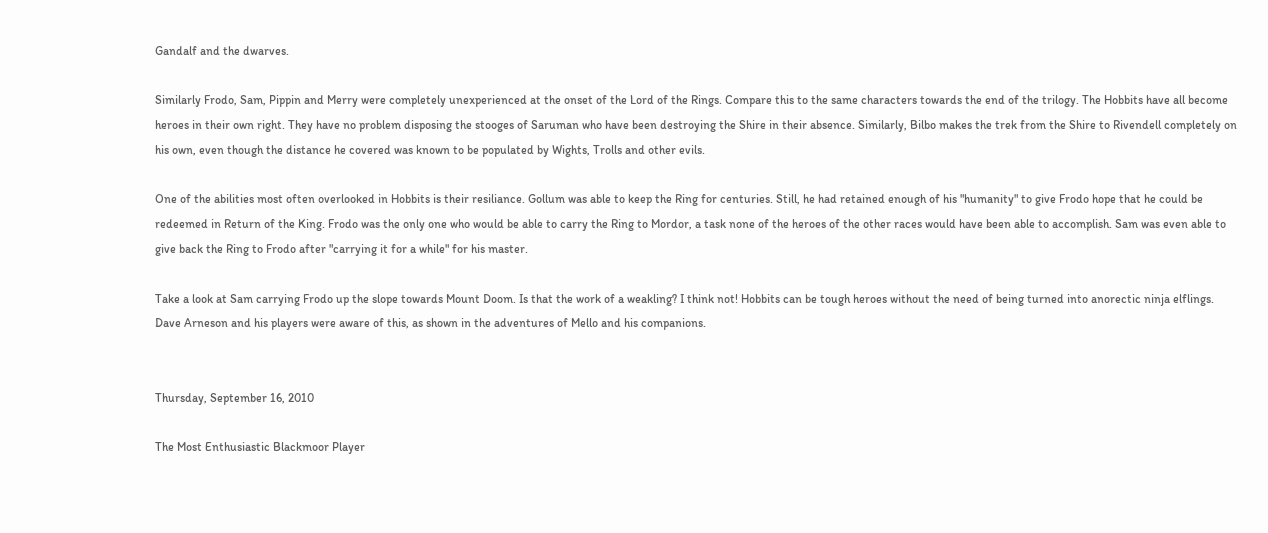Gandalf and the dwarves.

Similarly Frodo, Sam, Pippin and Merry were completely unexperienced at the onset of the Lord of the Rings. Compare this to the same characters towards the end of the trilogy. The Hobbits have all become heroes in their own right. They have no problem disposing the stooges of Saruman who have been destroying the Shire in their absence. Similarly, Bilbo makes the trek from the Shire to Rivendell completely on his own, even though the distance he covered was known to be populated by Wights, Trolls and other evils.

One of the abilities most often overlooked in Hobbits is their resiliance. Gollum was able to keep the Ring for centuries. Still, he had retained enough of his "humanity" to give Frodo hope that he could be redeemed in Return of the King. Frodo was the only one who would be able to carry the Ring to Mordor, a task none of the heroes of the other races would have been able to accomplish. Sam was even able to give back the Ring to Frodo after "carrying it for a while" for his master.

Take a look at Sam carrying Frodo up the slope towards Mount Doom. Is that the work of a weakling? I think not! Hobbits can be tough heroes without the need of being turned into anorectic ninja elflings. Dave Arneson and his players were aware of this, as shown in the adventures of Mello and his companions.


Thursday, September 16, 2010

The Most Enthusiastic Blackmoor Player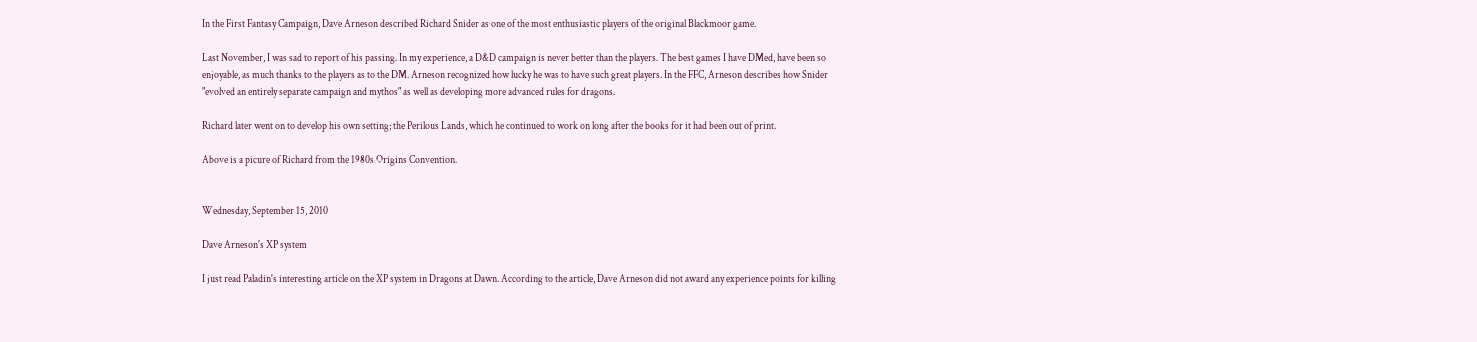In the First Fantasy Campaign, Dave Arneson described Richard Snider as one of the most enthusiastic players of the original Blackmoor game.

Last November, I was sad to report of his passing. In my experience, a D&D campaign is never better than the players. The best games I have DMed, have been so enjoyable, as much thanks to the players as to the DM. Arneson recognized how lucky he was to have such great players. In the FFC, Arneson describes how Snider "evolved an entirely separate campaign and mythos" as well as developing more advanced rules for dragons.

Richard later went on to develop his own setting; the Perilous Lands, which he continued to work on long after the books for it had been out of print.

Above is a picure of Richard from the 1980s Origins Convention.


Wednesday, September 15, 2010

Dave Arneson's XP system

I just read Paladin's interesting article on the XP system in Dragons at Dawn. According to the article, Dave Arneson did not award any experience points for killing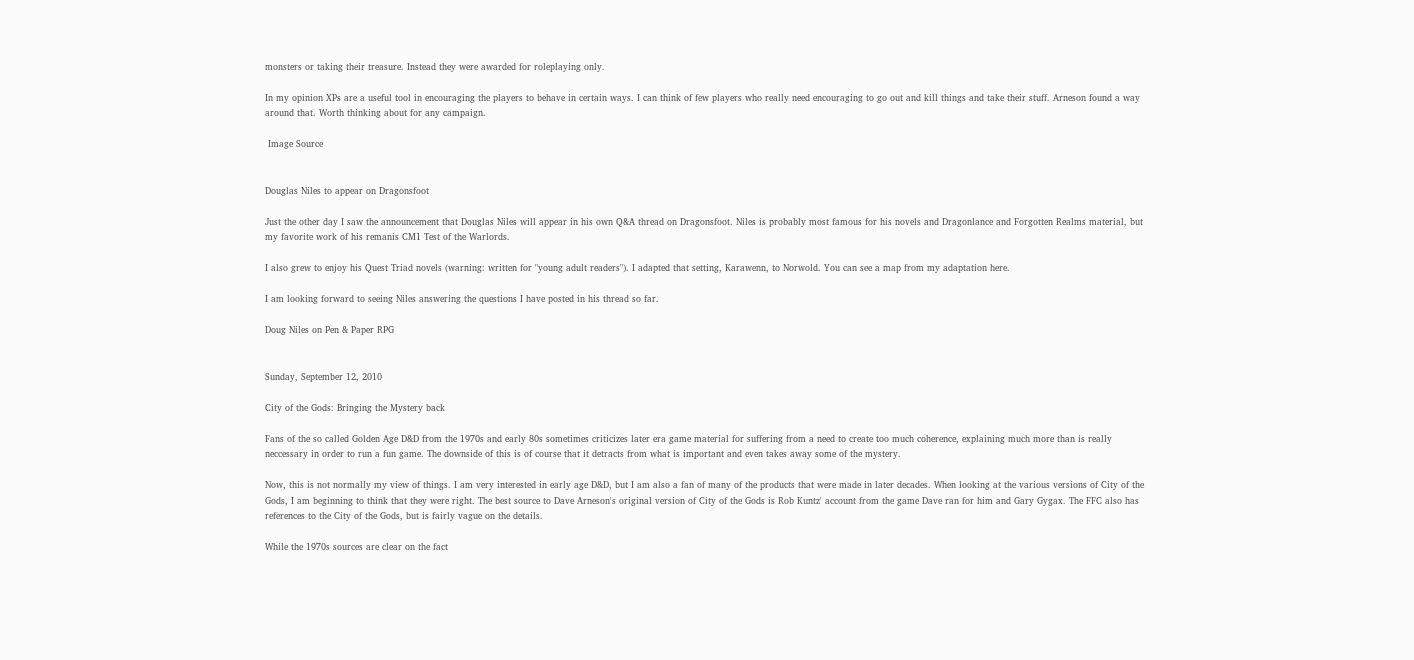monsters or taking their treasure. Instead they were awarded for roleplaying only.

In my opinion XPs are a useful tool in encouraging the players to behave in certain ways. I can think of few players who really need encouraging to go out and kill things and take their stuff. Arneson found a way around that. Worth thinking about for any campaign.

 Image Source


Douglas Niles to appear on Dragonsfoot

Just the other day I saw the announcement that Douglas Niles will appear in his own Q&A thread on Dragonsfoot. Niles is probably most famous for his novels and Dragonlance and Forgotten Realms material, but my favorite work of his remanis CM1 Test of the Warlords.

I also grew to enjoy his Quest Triad novels (warning: written for "young adult readers"). I adapted that setting, Karawenn, to Norwold. You can see a map from my adaptation here.

I am looking forward to seeing Niles answering the questions I have posted in his thread so far.

Doug Niles on Pen & Paper RPG


Sunday, September 12, 2010

City of the Gods: Bringing the Mystery back

Fans of the so called Golden Age D&D from the 1970s and early 80s sometimes criticizes later era game material for suffering from a need to create too much coherence, explaining much more than is really neccessary in order to run a fun game. The downside of this is of course that it detracts from what is important and even takes away some of the mystery.

Now, this is not normally my view of things. I am very interested in early age D&D, but I am also a fan of many of the products that were made in later decades. When looking at the various versions of City of the Gods, I am beginning to think that they were right. The best source to Dave Arneson's original version of City of the Gods is Rob Kuntz' account from the game Dave ran for him and Gary Gygax. The FFC also has references to the City of the Gods, but is fairly vague on the details.

While the 1970s sources are clear on the fact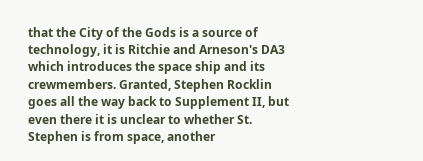that the City of the Gods is a source of technology, it is Ritchie and Arneson's DA3 which introduces the space ship and its crewmembers. Granted, Stephen Rocklin goes all the way back to Supplement II, but even there it is unclear to whether St. Stephen is from space, another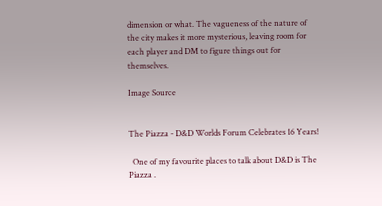dimension or what. The vagueness of the nature of the city makes it more mysterious, leaving room for each player and DM to figure things out for themselves.

Image Source


The Piazza - D&D Worlds Forum Celebrates 16 Years!

  One of my favourite places to talk about D&D is The  Piazza .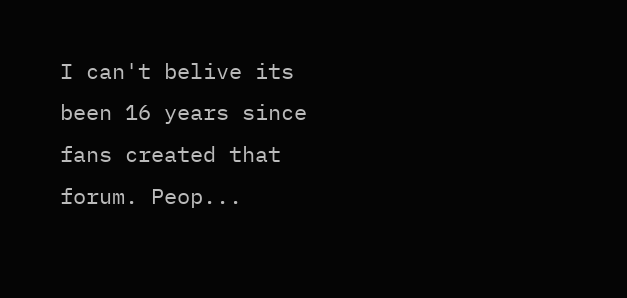I can't belive its been 16 years since fans created that forum. Peop...